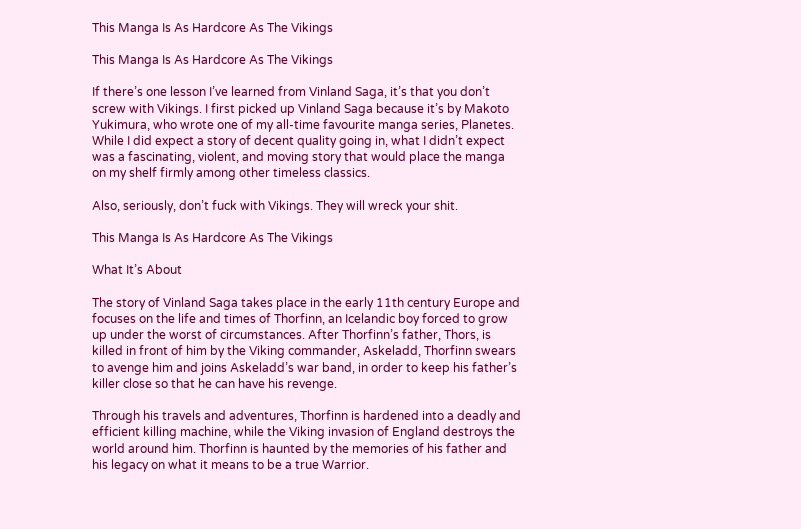This Manga Is As Hardcore As The Vikings

This Manga Is As Hardcore As The Vikings

If there’s one lesson I’ve learned from Vinland Saga, it’s that you don’t screw with Vikings. I first picked up Vinland Saga because it’s by Makoto Yukimura, who wrote one of my all-time favourite manga series, Planetes. While I did expect a story of decent quality going in, what I didn’t expect was a fascinating, violent, and moving story that would place the manga on my shelf firmly among other timeless classics.

Also, seriously, don’t fuck with Vikings. They will wreck your shit.

This Manga Is As Hardcore As The Vikings

What It’s About

The story of Vinland Saga takes place in the early 11th century Europe and focuses on the life and times of Thorfinn, an Icelandic boy forced to grow up under the worst of circumstances. After Thorfinn’s father, Thors, is killed in front of him by the Viking commander, Askeladd, Thorfinn swears to avenge him and joins Askeladd’s war band, in order to keep his father’s killer close so that he can have his revenge.

Through his travels and adventures, Thorfinn is hardened into a deadly and efficient killing machine, while the Viking invasion of England destroys the world around him. Thorfinn is haunted by the memories of his father and his legacy on what it means to be a true Warrior.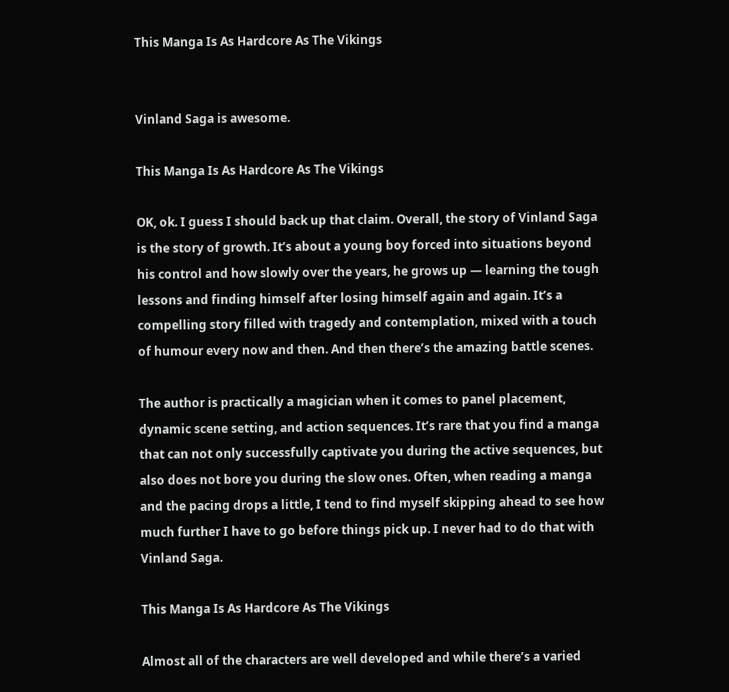This Manga Is As Hardcore As The Vikings


Vinland Saga is awesome.

This Manga Is As Hardcore As The Vikings

OK, ok. I guess I should back up that claim. Overall, the story of Vinland Saga is the story of growth. It’s about a young boy forced into situations beyond his control and how slowly over the years, he grows up — learning the tough lessons and finding himself after losing himself again and again. It’s a compelling story filled with tragedy and contemplation, mixed with a touch of humour every now and then. And then there’s the amazing battle scenes.

The author is practically a magician when it comes to panel placement, dynamic scene setting, and action sequences. It’s rare that you find a manga that can not only successfully captivate you during the active sequences, but also does not bore you during the slow ones. Often, when reading a manga and the pacing drops a little, I tend to find myself skipping ahead to see how much further I have to go before things pick up. I never had to do that with Vinland Saga.

This Manga Is As Hardcore As The Vikings

Almost all of the characters are well developed and while there’s a varied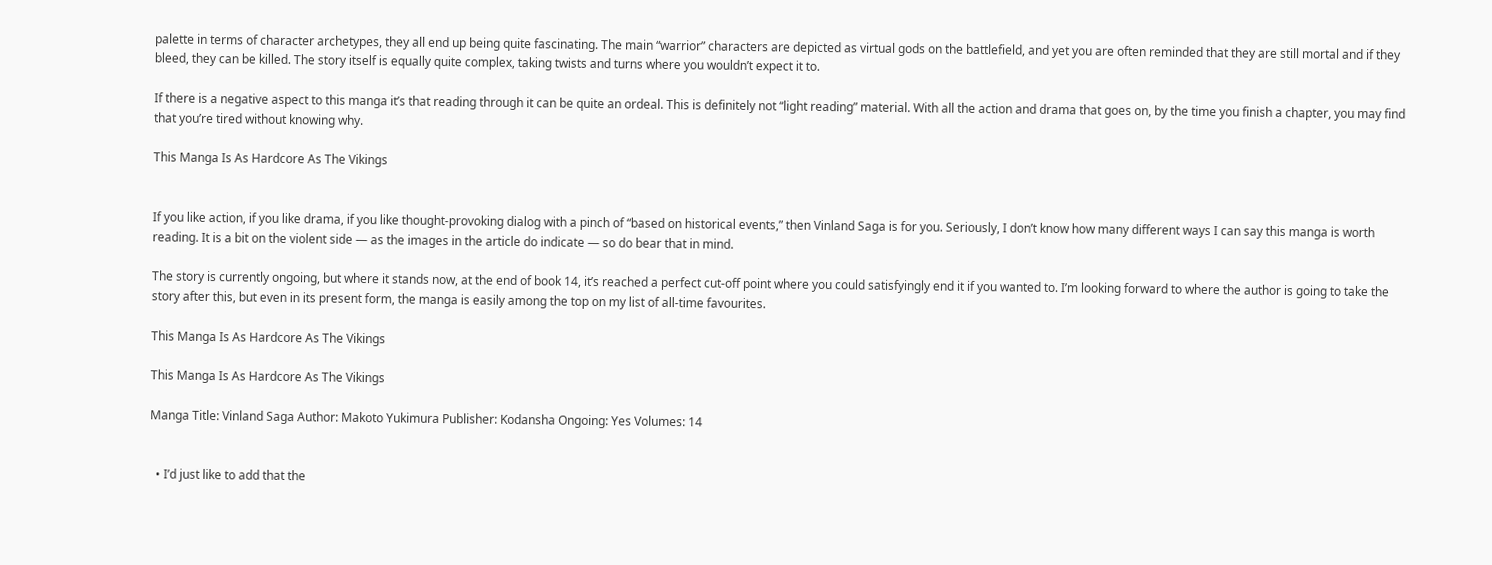palette in terms of character archetypes, they all end up being quite fascinating. The main “warrior” characters are depicted as virtual gods on the battlefield, and yet you are often reminded that they are still mortal and if they bleed, they can be killed. The story itself is equally quite complex, taking twists and turns where you wouldn’t expect it to.

If there is a negative aspect to this manga it’s that reading through it can be quite an ordeal. This is definitely not “light reading” material. With all the action and drama that goes on, by the time you finish a chapter, you may find that you’re tired without knowing why.

This Manga Is As Hardcore As The Vikings


If you like action, if you like drama, if you like thought-provoking dialog with a pinch of “based on historical events,” then Vinland Saga is for you. Seriously, I don’t know how many different ways I can say this manga is worth reading. It is a bit on the violent side — as the images in the article do indicate — so do bear that in mind.

The story is currently ongoing, but where it stands now, at the end of book 14, it’s reached a perfect cut-off point where you could satisfyingly end it if you wanted to. I’m looking forward to where the author is going to take the story after this, but even in its present form, the manga is easily among the top on my list of all-time favourites.

This Manga Is As Hardcore As The Vikings

This Manga Is As Hardcore As The Vikings

Manga Title: Vinland Saga Author: Makoto Yukimura Publisher: Kodansha Ongoing: Yes Volumes: 14


  • I’d just like to add that the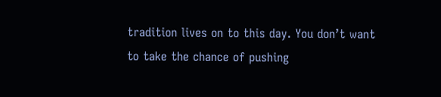tradition lives on to this day. You don’t want to take the chance of pushing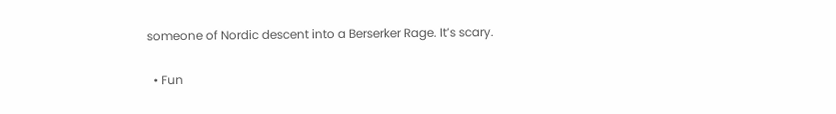someone of Nordic descent into a Berserker Rage. It’s scary.

  • Fun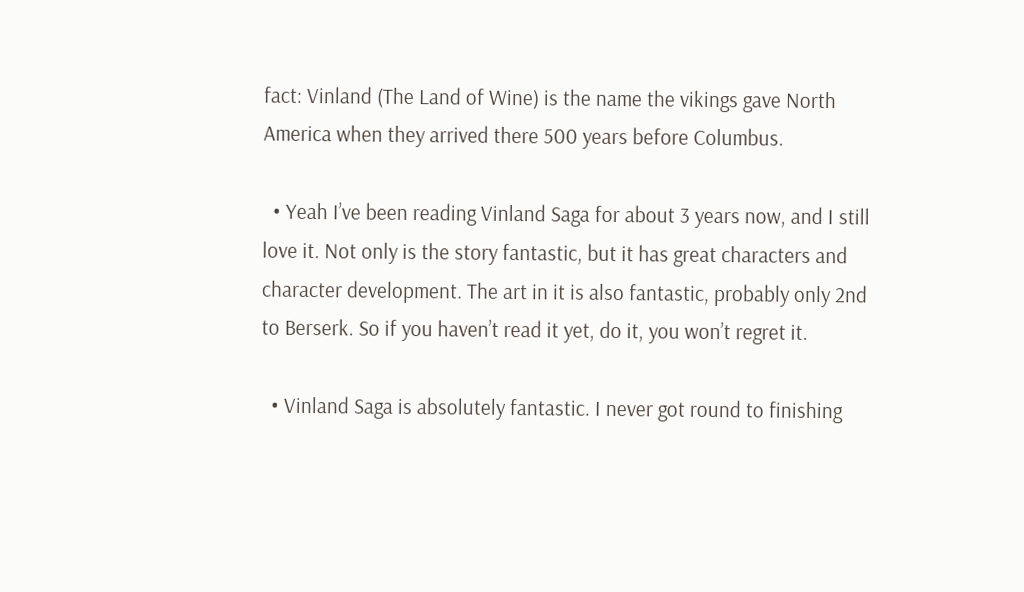fact: Vinland (The Land of Wine) is the name the vikings gave North America when they arrived there 500 years before Columbus.

  • Yeah I’ve been reading Vinland Saga for about 3 years now, and I still love it. Not only is the story fantastic, but it has great characters and character development. The art in it is also fantastic, probably only 2nd to Berserk. So if you haven’t read it yet, do it, you won’t regret it.

  • Vinland Saga is absolutely fantastic. I never got round to finishing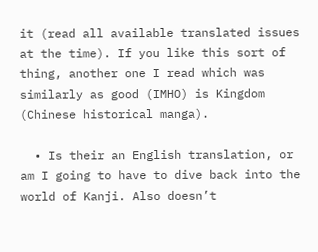it (read all available translated issues at the time). If you like this sort of thing, another one I read which was similarly as good (IMHO) is Kingdom (Chinese historical manga).

  • Is their an English translation, or am I going to have to dive back into the world of Kanji. Also doesn’t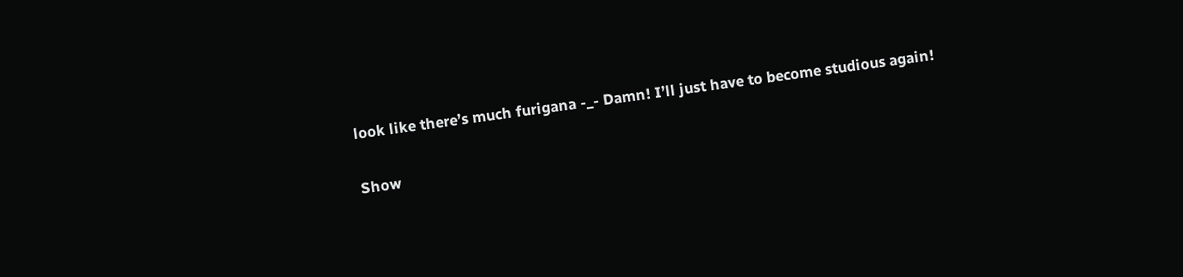look like there’s much furigana -_- Damn! I’ll just have to become studious again!

Show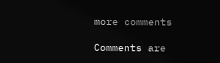more comments

Comments are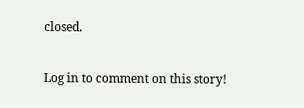closed.

Log in to comment on this story!